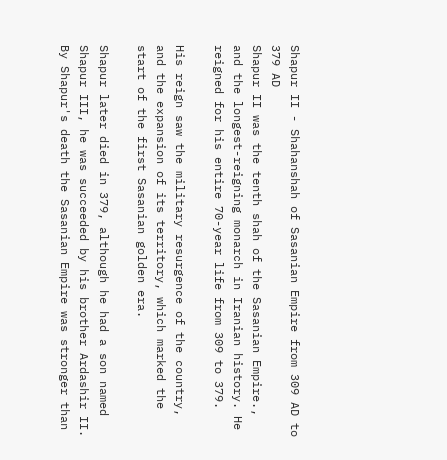Shapur II - Shahanshah of Sasanian Empire from 309 AD to 379 AD
Shapur II was the tenth shah of the Sasanian Empire., and the longest-reigning monarch in Iranian history. He reigned for his entire 70-year life from 309 to 379.

His reign saw the military resurgence of the country, and the expansion of its territory, which marked the start of the first Sasanian golden era.

Shapur later died in 379, although he had a son named Shapur III, he was succeeded by his brother Ardashir II. By Shapur's death the Sasanian Empire was stronger than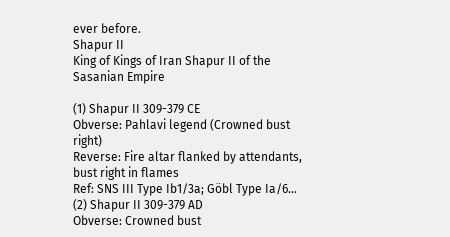ever before.
Shapur II
King of Kings of Iran Shapur II of the Sasanian Empire

(1) Shapur II 309-379 CE
Obverse: Pahlavi legend (Crowned bust right)
Reverse: Fire altar flanked by attendants, bust right in flames
Ref: SNS III Type Ib1/3a; Göbl Type Ia/6...
(2) Shapur II 309-379 AD
Obverse: Crowned bust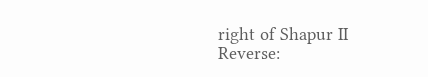right of Shapur II
Reverse: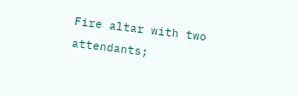Fire altar with two attendants;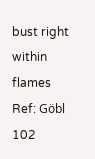bust right within flames
Ref: Göbl 102